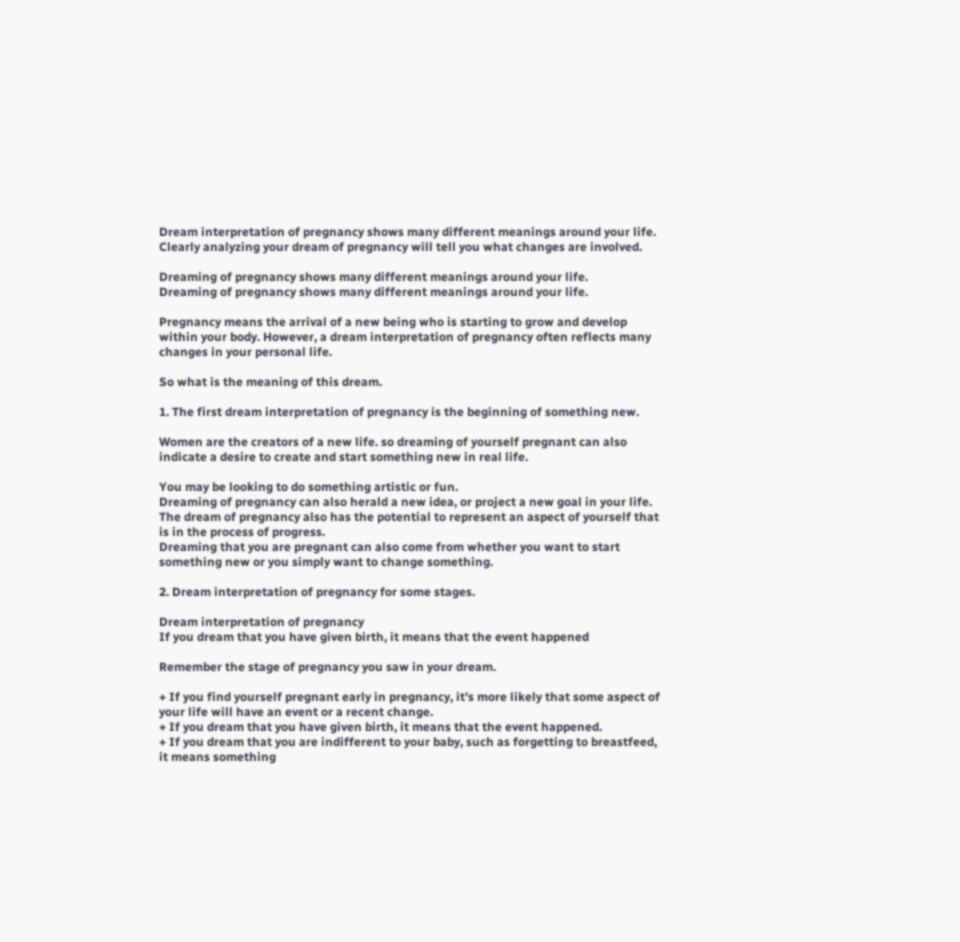Dream interpretation of pregnancy shows many different meanings around your life. Clearly analyzing your dream of pregnancy will tell you what changes are involved.

Dreaming of pregnancy shows many different meanings around your life.
Dreaming of pregnancy shows many different meanings around your life.

Pregnancy means the arrival of a new being who is starting to grow and develop within your body. However, a dream interpretation of pregnancy often reflects many changes in your personal life.

So what is the meaning of this dream.

1. The first dream interpretation of pregnancy is the beginning of something new.

Women are the creators of a new life. so dreaming of yourself pregnant can also indicate a desire to create and start something new in real life.

You may be looking to do something artistic or fun.
Dreaming of pregnancy can also herald a new idea, or project a new goal in your life.
The dream of pregnancy also has the potential to represent an aspect of yourself that is in the process of progress.
Dreaming that you are pregnant can also come from whether you want to start something new or you simply want to change something.

2. Dream interpretation of pregnancy for some stages.

Dream interpretation of pregnancy
If you dream that you have given birth, it means that the event happened

Remember the stage of pregnancy you saw in your dream.

+ If you find yourself pregnant early in pregnancy, it’s more likely that some aspect of your life will have an event or a recent change.
+ If you dream that you have given birth, it means that the event happened.
+ If you dream that you are indifferent to your baby, such as forgetting to breastfeed, it means something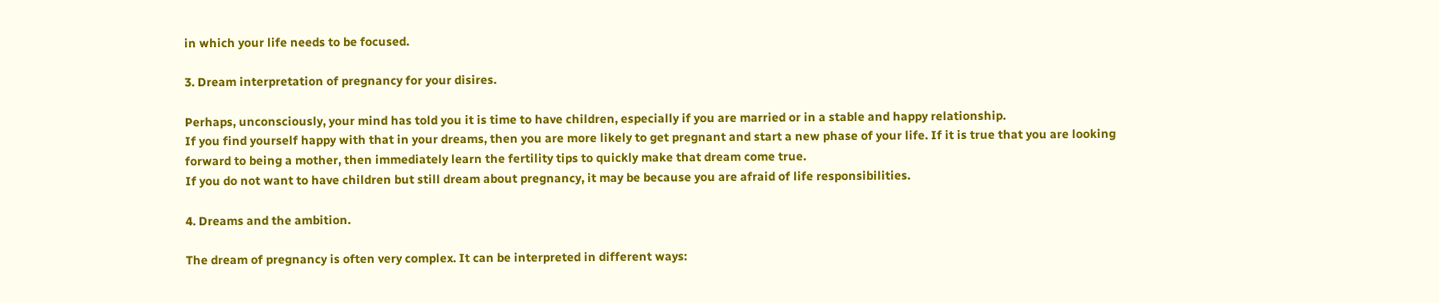in which your life needs to be focused.

3. Dream interpretation of pregnancy for your disires.

Perhaps, unconsciously, your mind has told you it is time to have children, especially if you are married or in a stable and happy relationship.
If you find yourself happy with that in your dreams, then you are more likely to get pregnant and start a new phase of your life. If it is true that you are looking forward to being a mother, then immediately learn the fertility tips to quickly make that dream come true.
If you do not want to have children but still dream about pregnancy, it may be because you are afraid of life responsibilities.

4. Dreams and the ambition.

The dream of pregnancy is often very complex. It can be interpreted in different ways: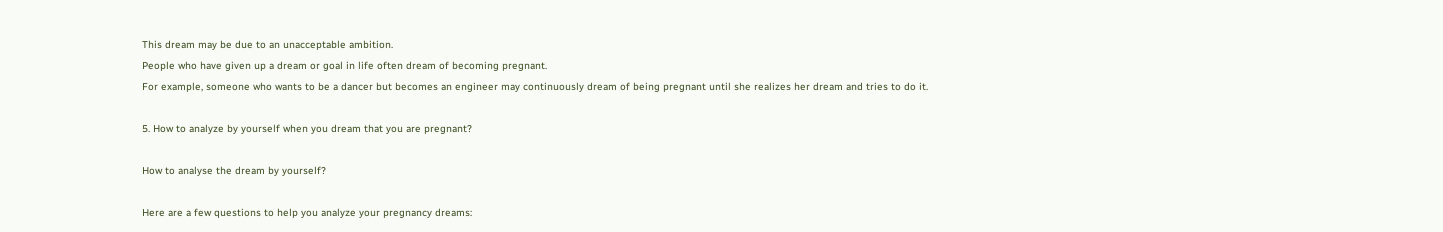This dream may be due to an unacceptable ambition.
People who have given up a dream or goal in life often dream of becoming pregnant.
For example, someone who wants to be a dancer but becomes an engineer may continuously dream of being pregnant until she realizes her dream and tries to do it.

5. How to analyze by yourself when you dream that you are pregnant?

How to analyse the dream by yourself?

Here are a few questions to help you analyze your pregnancy dreams: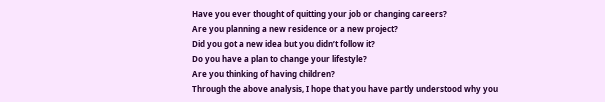Have you ever thought of quitting your job or changing careers?
Are you planning a new residence or a new project?
Did you got a new idea but you didn’t follow it?
Do you have a plan to change your lifestyle?
Are you thinking of having children?
Through the above analysis, I hope that you have partly understood why you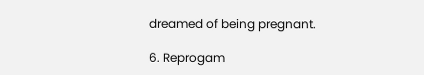dreamed of being pregnant.

6. Reprogam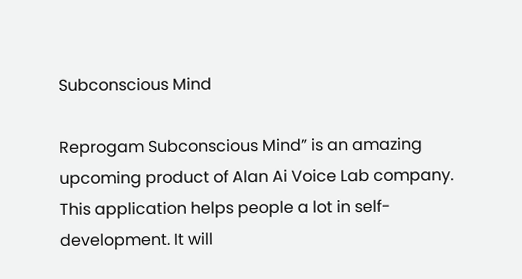Subconscious Mind

Reprogam Subconscious Mind” is an amazing upcoming product of Alan Ai Voice Lab company. This application helps people a lot in self-development. It will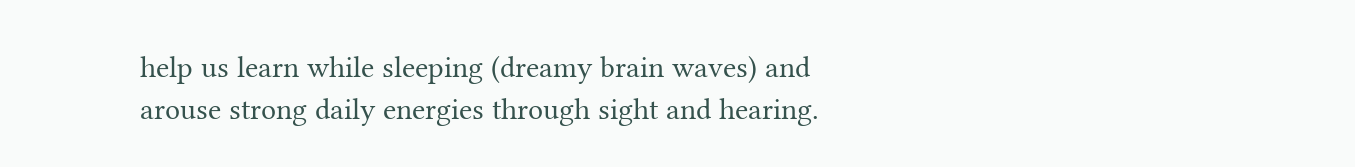help us learn while sleeping (dreamy brain waves) and arouse strong daily energies through sight and hearing.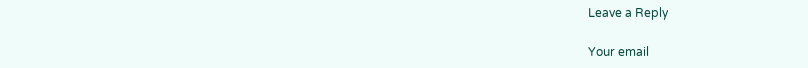Leave a Reply

Your email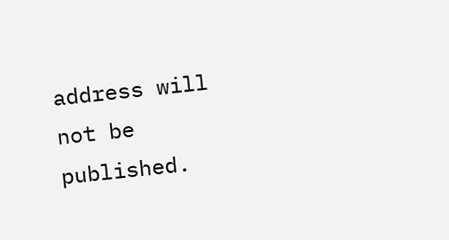address will not be published.